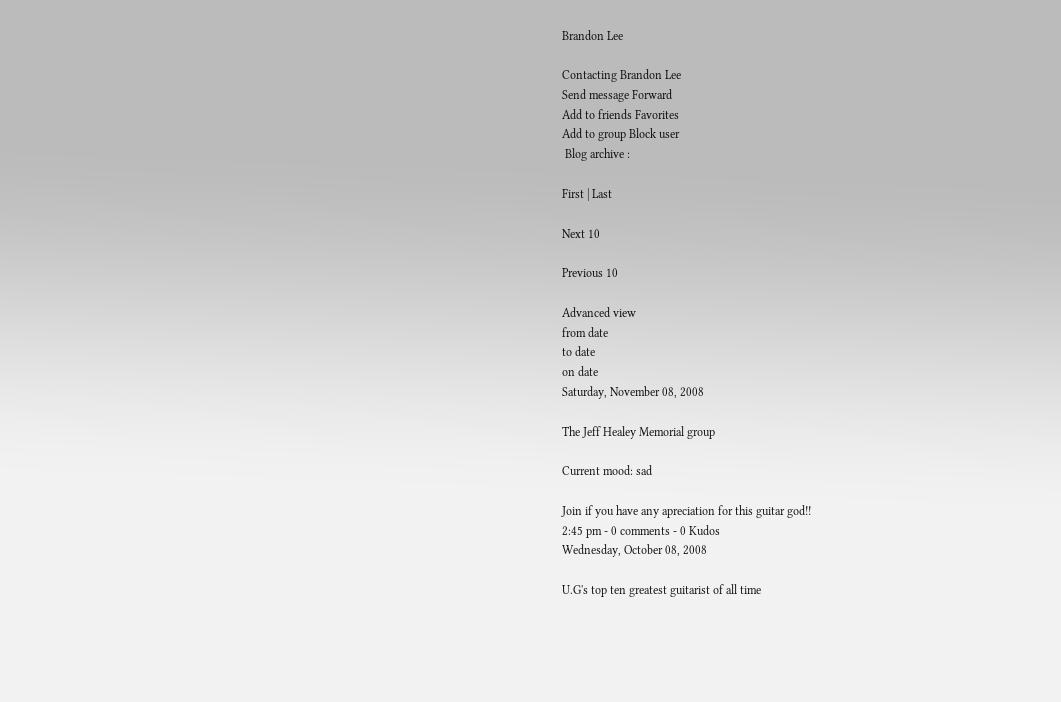Brandon Lee

Contacting Brandon Lee
Send message Forward
Add to friends Favorites
Add to group Block user
 Blog archive :

First | Last

Next 10

Previous 10

Advanced view
from date
to date
on date
Saturday, November 08, 2008

The Jeff Healey Memorial group

Current mood: sad

Join if you have any apreciation for this guitar god!!
2:45 pm - 0 comments - 0 Kudos
Wednesday, October 08, 2008

U.G's top ten greatest guitarist of all time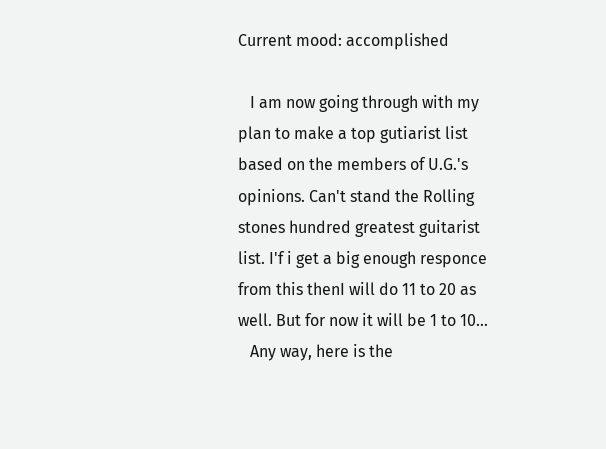Current mood: accomplished

   I am now going through with my plan to make a top gutiarist list based on the members of U.G.'s opinions. Can't stand the Rolling stones hundred greatest guitarist list. I'f i get a big enough responce from this thenI will do 11 to 20 as well. But for now it will be 1 to 10...
   Any way, here is the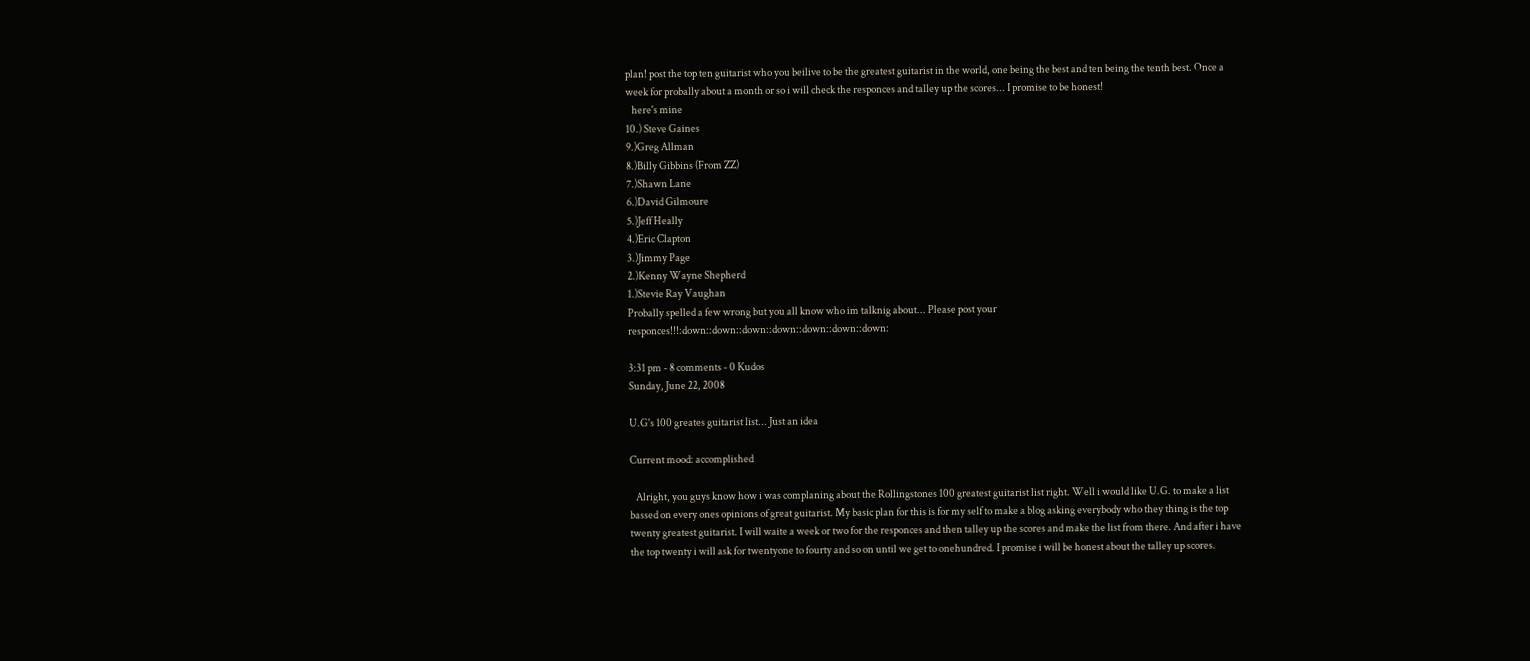plan! post the top ten guitarist who you beilive to be the greatest guitarist in the world, one being the best and ten being the tenth best. Once a week for probally about a month or so i will check the responces and talley up the scores... I promise to be honest!
   here's mine
10.) Steve Gaines
9.)Greg Allman
8.)Billy Gibbins (From ZZ)
7.)Shawn Lane
6.)David Gilmoure
5.)Jeff Heally
4.)Eric Clapton
3.)Jimmy Page
2.)Kenny Wayne Shepherd
1.)Stevie Ray Vaughan
Probally spelled a few wrong but you all know who im talknig about... Please post your responces!!!:down::down::down::down::down::down::down:

3:31 pm - 8 comments - 0 Kudos
Sunday, June 22, 2008

U.G's 100 greates guitarist list... Just an idea

Current mood: accomplished

   Alright, you guys know how i was complaning about the Rollingstones 100 greatest guitarist list right. Well i would like U.G. to make a list bassed on every ones opinions of great guitarist. My basic plan for this is for my self to make a blog asking everybody who they thing is the top twenty greatest guitarist. I will waite a week or two for the responces and then talley up the scores and make the list from there. And after i have the top twenty i will ask for twentyone to fourty and so on until we get to onehundred. I promise i will be honest about the talley up scores.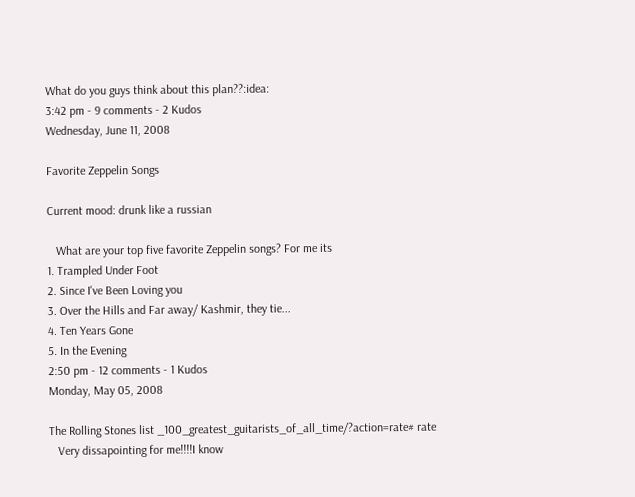What do you guys think about this plan??:idea:
3:42 pm - 9 comments - 2 Kudos
Wednesday, June 11, 2008

Favorite Zeppelin Songs

Current mood: drunk like a russian

   What are your top five favorite Zeppelin songs? For me its
1. Trampled Under Foot
2. Since I've Been Loving you
3. Over the Hills and Far away/ Kashmir, they tie...
4. Ten Years Gone
5. In the Evening
2:50 pm - 12 comments - 1 Kudos
Monday, May 05, 2008

The Rolling Stones list _100_greatest_guitarists_of_all_time/?action=rate# rate
   Very dissapointing for me!!!!I know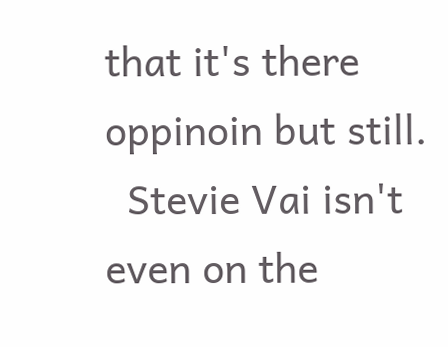that it's there oppinoin but still.
  Stevie Vai isn't even on the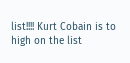list!!!! Kurt Cobain is to high on the list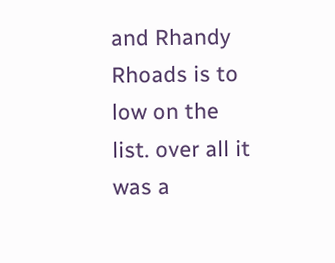and Rhandy Rhoads is to low on the list. over all it was a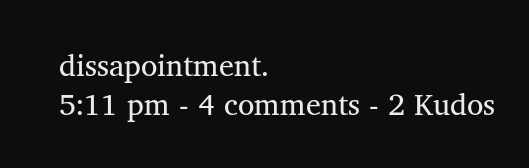dissapointment.
5:11 pm - 4 comments - 2 Kudos